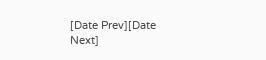[Date Prev][Date Next]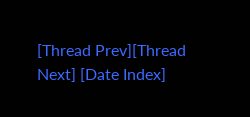[Thread Prev][Thread Next] [Date Index]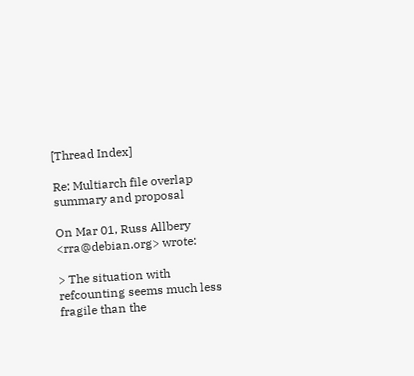[Thread Index]

Re: Multiarch file overlap summary and proposal

On Mar 01, Russ Allbery <rra@debian.org> wrote:

> The situation with refcounting seems much less fragile than the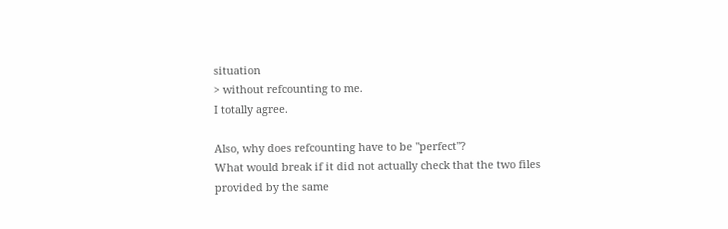situation
> without refcounting to me.
I totally agree.

Also, why does refcounting have to be "perfect"?
What would break if it did not actually check that the two files
provided by the same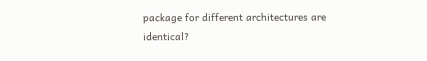package for different architectures are identical?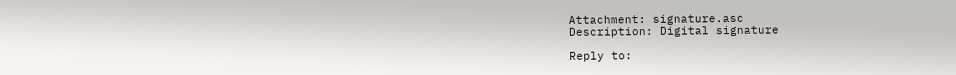Attachment: signature.asc
Description: Digital signature

Reply to: